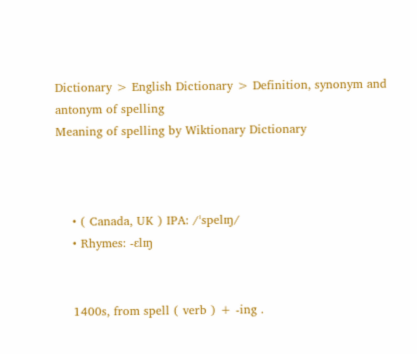Dictionary > English Dictionary > Definition, synonym and antonym of spelling
Meaning of spelling by Wiktionary Dictionary



    • ( Canada, UK ) IPA: /ˈspelɪŋ/
    • Rhymes: -ɛlɪŋ


    1400s, from spell ( verb ) + -ing .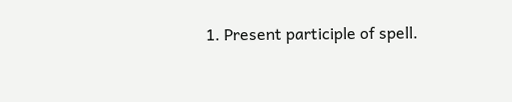1. Present participle of spell.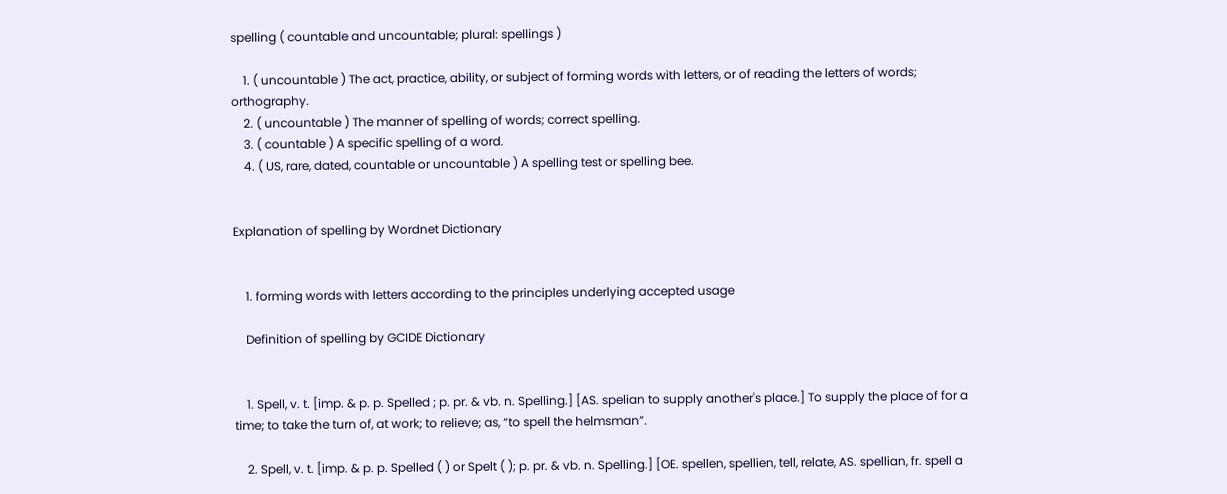spelling ( countable and uncountable; plural: spellings )

    1. ( uncountable ) The act, practice, ability, or subject of forming words with letters, or of reading the letters of words; orthography.
    2. ( uncountable ) The manner of spelling of words; correct spelling.
    3. ( countable ) A specific spelling of a word.
    4. ( US, rare, dated, countable or uncountable ) A spelling test or spelling bee.


Explanation of spelling by Wordnet Dictionary


    1. forming words with letters according to the principles underlying accepted usage

    Definition of spelling by GCIDE Dictionary


    1. Spell, v. t. [imp. & p. p. Spelled ; p. pr. & vb. n. Spelling.] [AS. spelian to supply another's place.] To supply the place of for a time; to take the turn of, at work; to relieve; as, “to spell the helmsman”.

    2. Spell, v. t. [imp. & p. p. Spelled ( ) or Spelt ( ); p. pr. & vb. n. Spelling.] [OE. spellen, spellien, tell, relate, AS. spellian, fr. spell a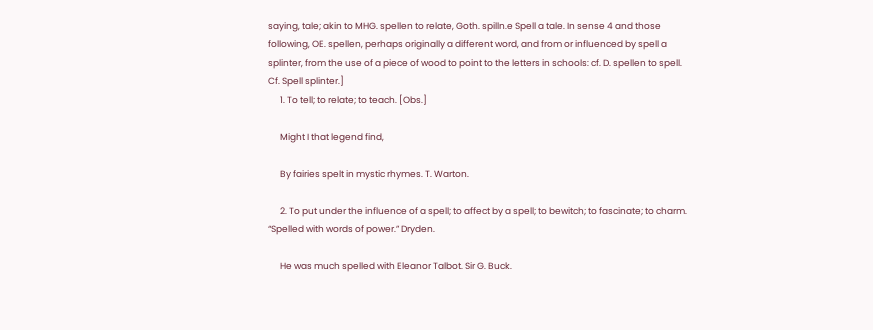saying, tale; akin to MHG. spellen to relate, Goth. spilln.e Spell a tale. In sense 4 and those following, OE. spellen, perhaps originally a different word, and from or influenced by spell a splinter, from the use of a piece of wood to point to the letters in schools: cf. D. spellen to spell. Cf. Spell splinter.]
      1. To tell; to relate; to teach. [Obs.]

      Might I that legend find,

      By fairies spelt in mystic rhymes. T. Warton.

      2. To put under the influence of a spell; to affect by a spell; to bewitch; to fascinate; to charm. “Spelled with words of power.” Dryden.

      He was much spelled with Eleanor Talbot. Sir G. Buck.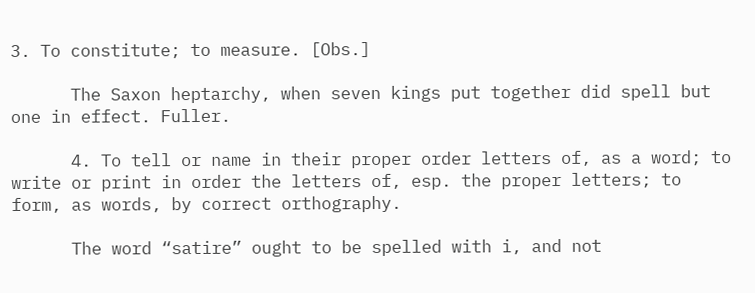3. To constitute; to measure. [Obs.]

      The Saxon heptarchy, when seven kings put together did spell but one in effect. Fuller.

      4. To tell or name in their proper order letters of, as a word; to write or print in order the letters of, esp. the proper letters; to form, as words, by correct orthography.

      The word “satire” ought to be spelled with i, and not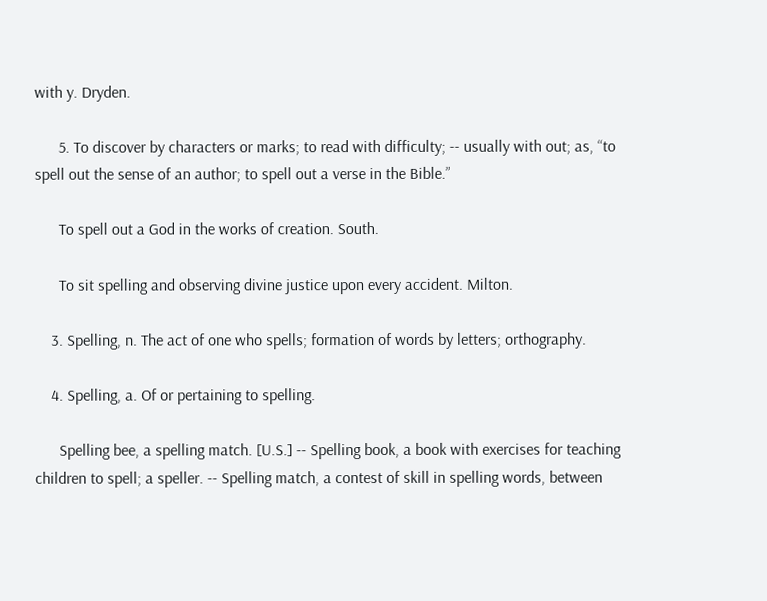with y. Dryden.

      5. To discover by characters or marks; to read with difficulty; -- usually with out; as, “to spell out the sense of an author; to spell out a verse in the Bible.”

      To spell out a God in the works of creation. South.

      To sit spelling and observing divine justice upon every accident. Milton.

    3. Spelling, n. The act of one who spells; formation of words by letters; orthography.

    4. Spelling, a. Of or pertaining to spelling.

      Spelling bee, a spelling match. [U.S.] -- Spelling book, a book with exercises for teaching children to spell; a speller. -- Spelling match, a contest of skill in spelling words, between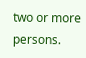two or more persons.